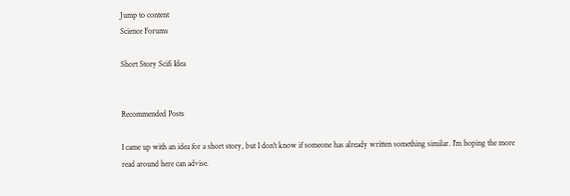Jump to content
Science Forums

Short Story Scifi Idea


Recommended Posts

I came up with an idea for a short story, but I don't know if someone has already written something similar. I'm hoping the more read around here can advise.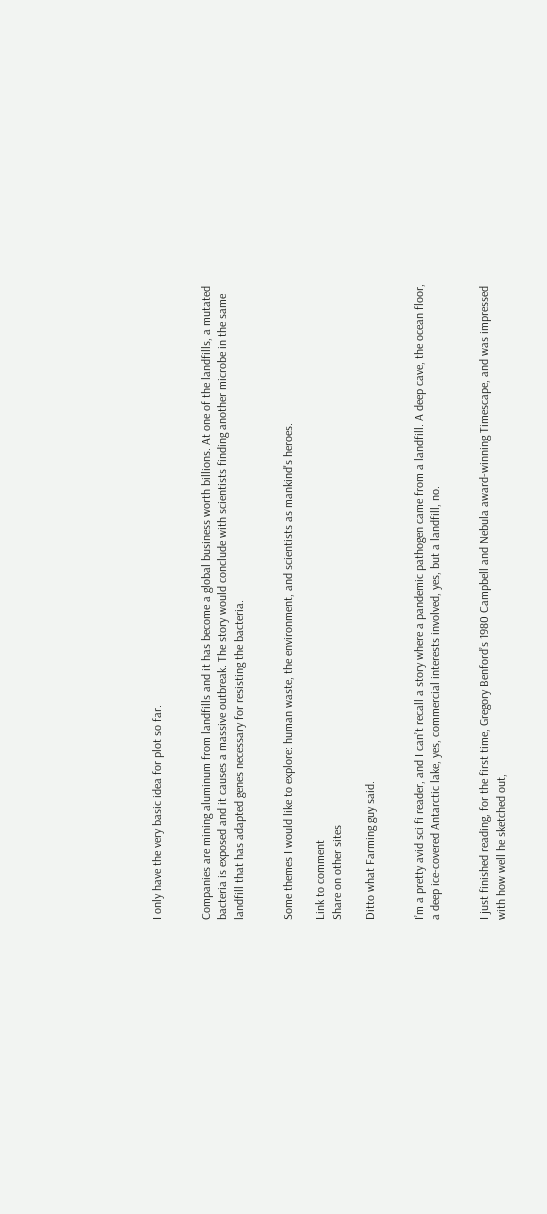I only have the very basic idea for plot so far.


Companies are mining aluminum from landfills and it has become a global business worth billions. At one of the landfills, a mutated bacteria is exposed and it causes a massive outbreak. The story would conclude with scientists finding another microbe in the same landfill that has adapted genes necessary for resisting the bacteria.


Some themes I would like to explore: human waste, the environment, and scientists as mankind's heroes.

Link to comment
Share on other sites

Ditto what Farming guy said.


I’m a pretty avid sci fi reader, and I can’t recall a story where a pandemic pathogen came from a landfill. A deep cave, the ocean floor, a deep ice-covered Antarctic lake, yes, commercial interests involved, yes, but a landfill, no.


I just finished reading, for the first time, Gregory Benford’s 1980 Campbell and Nebula award-winning Timescape, and was impressed with how well he sketched out,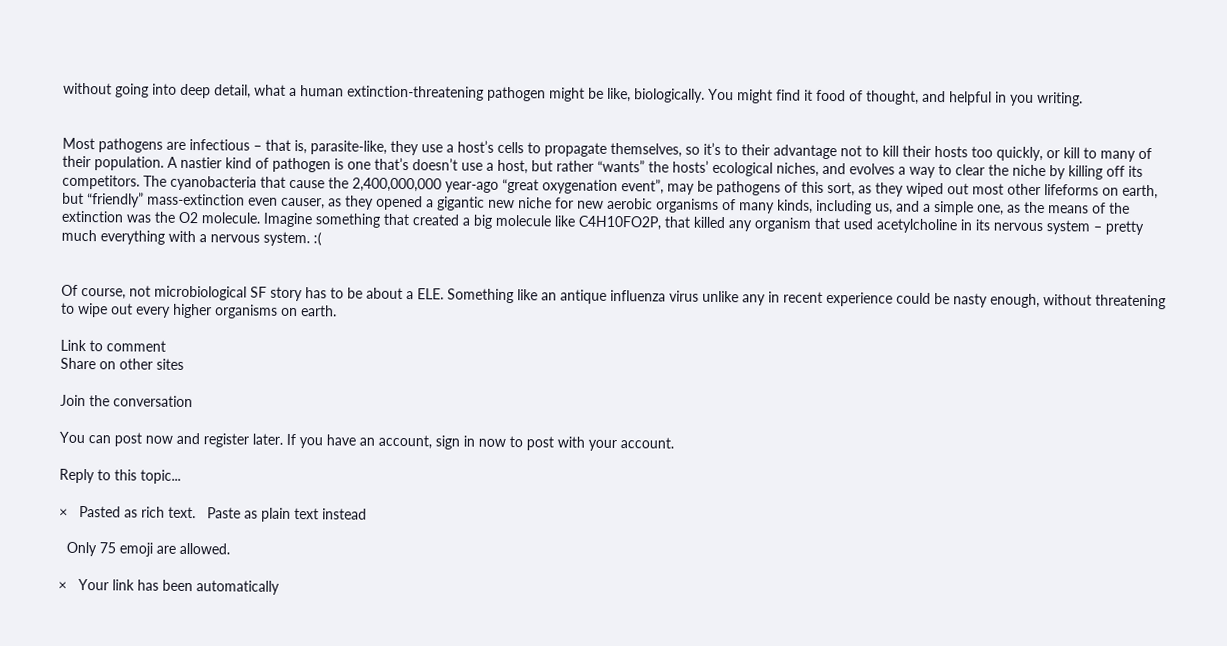without going into deep detail, what a human extinction-threatening pathogen might be like, biologically. You might find it food of thought, and helpful in you writing.


Most pathogens are infectious – that is, parasite-like, they use a host’s cells to propagate themselves, so it’s to their advantage not to kill their hosts too quickly, or kill to many of their population. A nastier kind of pathogen is one that’s doesn’t use a host, but rather “wants” the hosts’ ecological niches, and evolves a way to clear the niche by killing off its competitors. The cyanobacteria that cause the 2,400,000,000 year-ago “great oxygenation event”, may be pathogens of this sort, as they wiped out most other lifeforms on earth, but “friendly” mass-extinction even causer, as they opened a gigantic new niche for new aerobic organisms of many kinds, including us, and a simple one, as the means of the extinction was the O2 molecule. Imagine something that created a big molecule like C4H10FO2P, that killed any organism that used acetylcholine in its nervous system – pretty much everything with a nervous system. :(


Of course, not microbiological SF story has to be about a ELE. Something like an antique influenza virus unlike any in recent experience could be nasty enough, without threatening to wipe out every higher organisms on earth.

Link to comment
Share on other sites

Join the conversation

You can post now and register later. If you have an account, sign in now to post with your account.

Reply to this topic...

×   Pasted as rich text.   Paste as plain text instead

  Only 75 emoji are allowed.

×   Your link has been automatically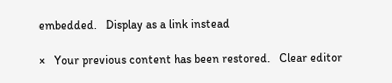embedded.   Display as a link instead

×   Your previous content has been restored.   Clear editor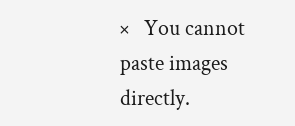×   You cannot paste images directly.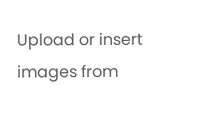Upload or insert images from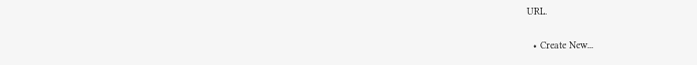URL.

  • Create New...